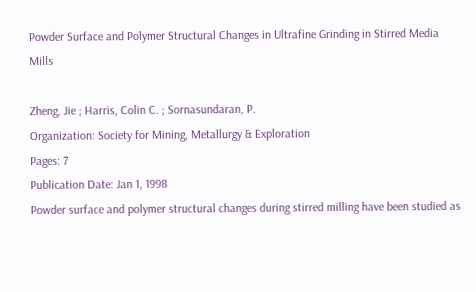Powder Surface and Polymer Structural Changes in Ultrafine Grinding in Stirred Media Mills

Zheng, Jie ; Harris, Colin C. ; Sornasundaran, P.
Organization: Society for Mining, Metallurgy & Exploration
Pages: 7
Publication Date: Jan 1, 1998
Powder surface and polymer structural changes during stirred milling have been studied as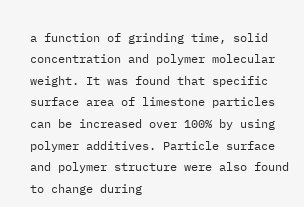a function of grinding time, solid concentration and polymer molecular weight. It was found that specific surface area of limestone particles can be increased over 100% by using polymer additives. Particle surface and polymer structure were also found to change during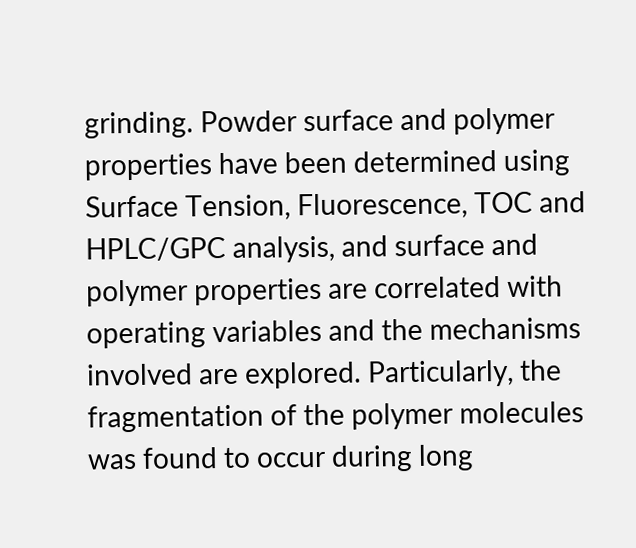grinding. Powder surface and polymer properties have been determined using Surface Tension, Fluorescence, TOC and HPLC/GPC analysis, and surface and polymer properties are correlated with operating variables and the mechanisms involved are explored. Particularly, the fragmentation of the polymer molecules was found to occur during long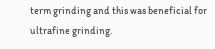term grinding and this was beneficial for ultrafine grinding.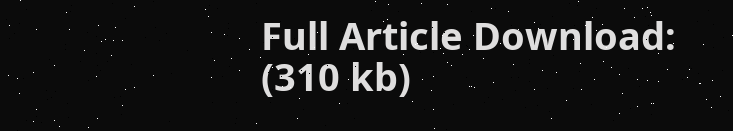Full Article Download:
(310 kb)